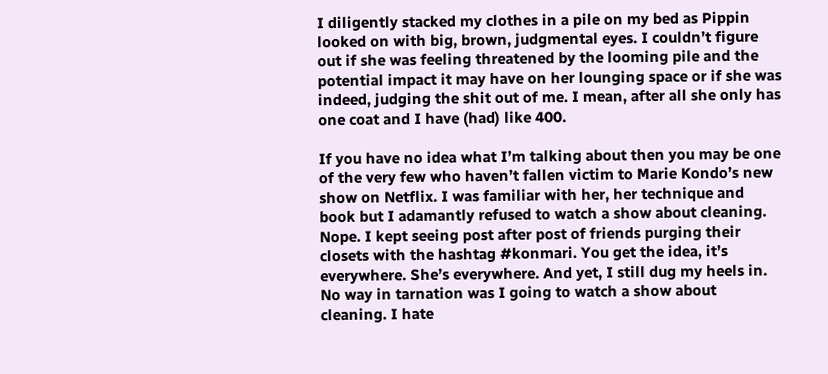I diligently stacked my clothes in a pile on my bed as Pippin looked on with big, brown, judgmental eyes. I couldn’t figure out if she was feeling threatened by the looming pile and the potential impact it may have on her lounging space or if she was indeed, judging the shit out of me. I mean, after all she only has one coat and I have (had) like 400.

If you have no idea what I’m talking about then you may be one of the very few who haven’t fallen victim to Marie Kondo’s new show on Netflix. I was familiar with her, her technique and book but I adamantly refused to watch a show about cleaning. Nope. I kept seeing post after post of friends purging their closets with the hashtag #konmari. You get the idea, it’s everywhere. She’s everywhere. And yet, I still dug my heels in. No way in tarnation was I going to watch a show about cleaning. I hate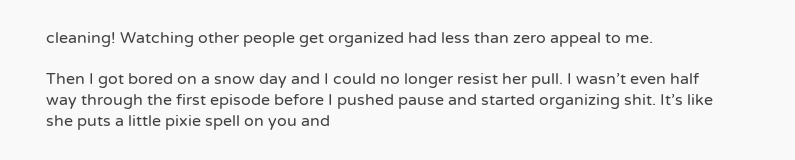cleaning! Watching other people get organized had less than zero appeal to me.

Then I got bored on a snow day and I could no longer resist her pull. I wasn’t even half way through the first episode before I pushed pause and started organizing shit. It’s like she puts a little pixie spell on you and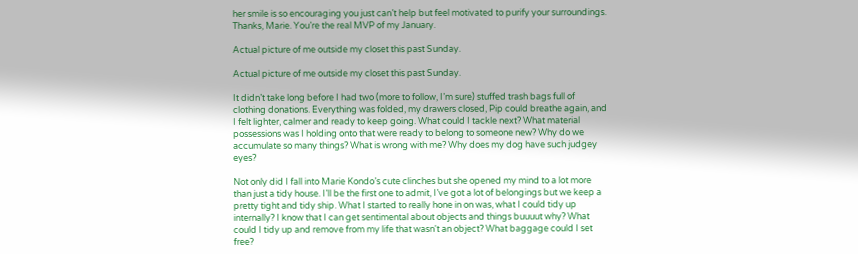her smile is so encouraging you just can’t help but feel motivated to purify your surroundings. Thanks, Marie. You’re the real MVP of my January.

Actual picture of me outside my closet this past Sunday.

Actual picture of me outside my closet this past Sunday.

It didn’t take long before I had two (more to follow, I’m sure) stuffed trash bags full of clothing donations. Everything was folded, my drawers closed, Pip could breathe again, and I felt lighter, calmer and ready to keep going. What could I tackle next? What material possessions was I holding onto that were ready to belong to someone new? Why do we accumulate so many things? What is wrong with me? Why does my dog have such judgey eyes?

Not only did I fall into Marie Kondo’s cute clinches but she opened my mind to a lot more than just a tidy house. I’ll be the first one to admit, I’ve got a lot of belongings but we keep a pretty tight and tidy ship. What I started to really hone in on was, what I could tidy up internally? I know that I can get sentimental about objects and things buuuut why? What could I tidy up and remove from my life that wasn't an object? What baggage could I set free?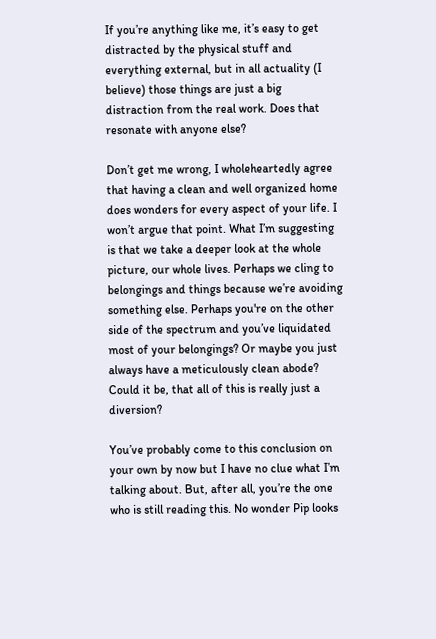If you’re anything like me, it’s easy to get distracted by the physical stuff and everything external, but in all actuality (I believe) those things are just a big distraction from the real work. Does that resonate with anyone else?

Don’t get me wrong, I wholeheartedly agree that having a clean and well organized home does wonders for every aspect of your life. I won’t argue that point. What I’m suggesting is that we take a deeper look at the whole picture, our whole lives. Perhaps we cling to belongings and things because we’re avoiding something else. Perhaps you're on the other side of the spectrum and you’ve liquidated most of your belongings? Or maybe you just always have a meticulously clean abode? Could it be, that all of this is really just a diversion?

You’ve probably come to this conclusion on your own by now but I have no clue what I’m talking about. But, after all, you’re the one who is still reading this. No wonder Pip looks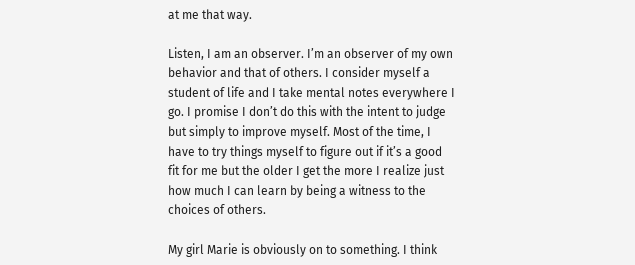at me that way.

Listen, I am an observer. I’m an observer of my own behavior and that of others. I consider myself a student of life and I take mental notes everywhere I go. I promise I don’t do this with the intent to judge but simply to improve myself. Most of the time, I have to try things myself to figure out if it’s a good fit for me but the older I get the more I realize just how much I can learn by being a witness to the choices of others.

My girl Marie is obviously on to something. I think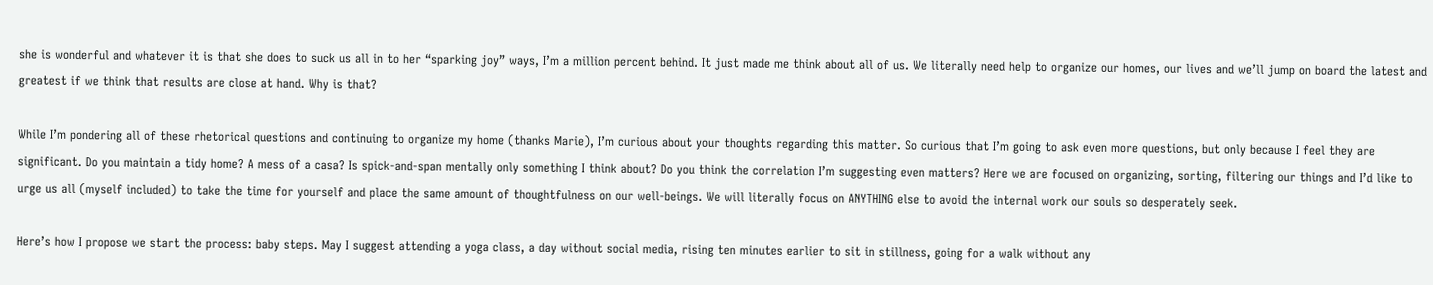she is wonderful and whatever it is that she does to suck us all in to her “sparking joy” ways, I’m a million percent behind. It just made me think about all of us. We literally need help to organize our homes, our lives and we’ll jump on board the latest and greatest if we think that results are close at hand. Why is that?

While I’m pondering all of these rhetorical questions and continuing to organize my home (thanks Marie), I’m curious about your thoughts regarding this matter. So curious that I’m going to ask even more questions, but only because I feel they are significant. Do you maintain a tidy home? A mess of a casa? Is spick-and-span mentally only something I think about? Do you think the correlation I’m suggesting even matters? Here we are focused on organizing, sorting, filtering our things and I’d like to urge us all (myself included) to take the time for yourself and place the same amount of thoughtfulness on our well-beings. We will literally focus on ANYTHING else to avoid the internal work our souls so desperately seek.

Here’s how I propose we start the process: baby steps. May I suggest attending a yoga class, a day without social media, rising ten minutes earlier to sit in stillness, going for a walk without any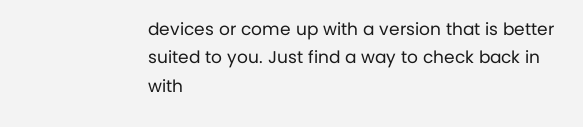devices or come up with a version that is better suited to you. Just find a way to check back in with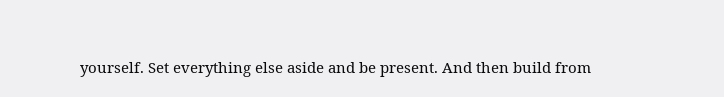yourself. Set everything else aside and be present. And then build from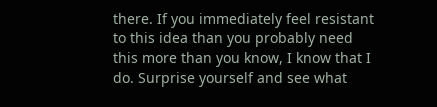there. If you immediately feel resistant to this idea than you probably need this more than you know, I know that I do. Surprise yourself and see what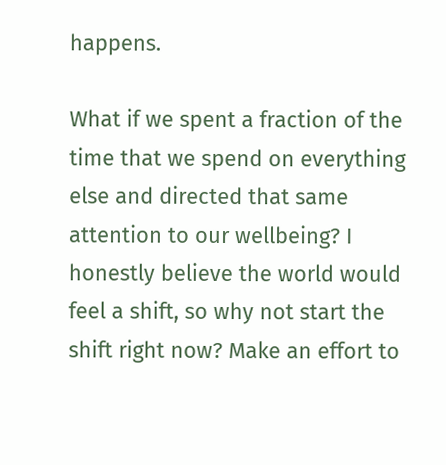happens.

What if we spent a fraction of the time that we spend on everything else and directed that same attention to our wellbeing? I honestly believe the world would feel a shift, so why not start the shift right now? Make an effort to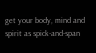get your body, mind and spirit as spick-and-span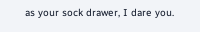as your sock drawer, I dare you.